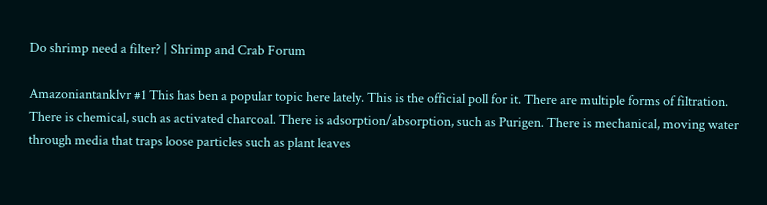Do shrimp need a filter? | Shrimp and Crab Forum

Amazoniantanklvr #1 This has ben a popular topic here lately. This is the official poll for it. There are multiple forms of filtration. There is chemical, such as activated charcoal. There is adsorption/absorption, such as Purigen. There is mechanical, moving water through media that traps loose particles such as plant leaves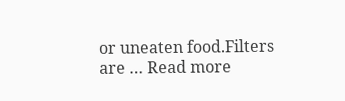or uneaten food.Filters are … Read more